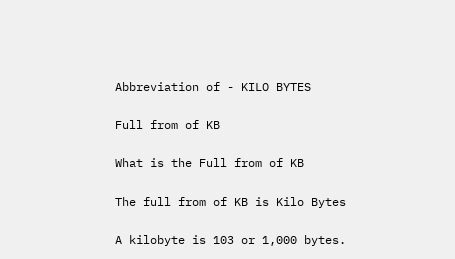Abbreviation of - KILO BYTES

Full from of KB

What is the Full from of KB

The full from of KB is Kilo Bytes

A kilobyte is 103 or 1,000 bytes.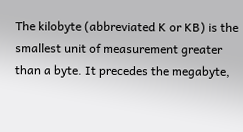The kilobyte (abbreviated K or KB) is the smallest unit of measurement greater than a byte. It precedes the megabyte,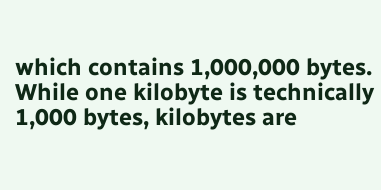which contains 1,000,000 bytes. While one kilobyte is technically 1,000 bytes, kilobytes are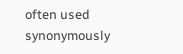often used synonymously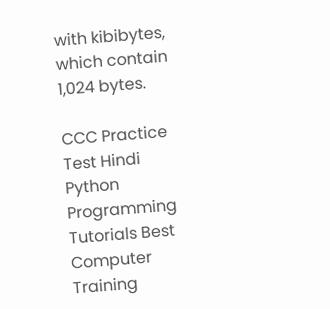with kibibytes, which contain 1,024 bytes.

CCC Practice Test Hindi Python Programming Tutorials Best Computer Training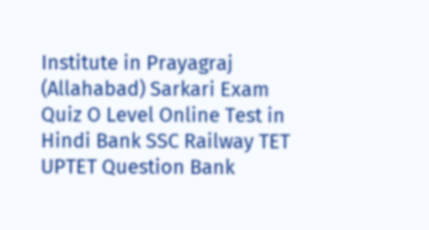Institute in Prayagraj (Allahabad) Sarkari Exam Quiz O Level Online Test in Hindi Bank SSC Railway TET UPTET Question Bank